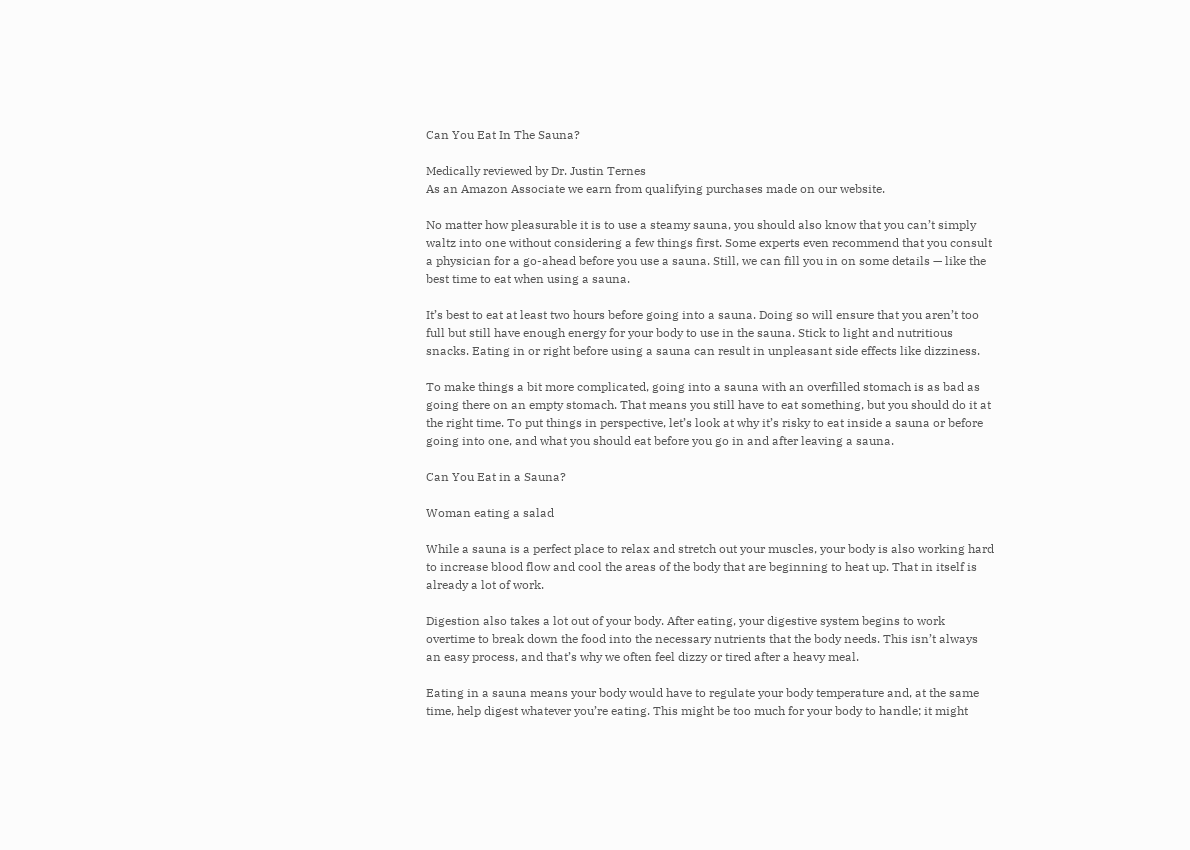Can You Eat In The Sauna?

Medically reviewed by Dr. Justin Ternes
As an Amazon Associate we earn from qualifying purchases made on our website.

No matter how pleasurable it is to use a steamy sauna, you should also know that you can’t simply waltz into one without considering a few things first. Some experts even recommend that you consult a physician for a go-ahead before you use a sauna. Still, we can fill you in on some details — like the best time to eat when using a sauna.

It’s best to eat at least two hours before going into a sauna. Doing so will ensure that you aren’t too full but still have enough energy for your body to use in the sauna. Stick to light and nutritious snacks. Eating in or right before using a sauna can result in unpleasant side effects like dizziness.

To make things a bit more complicated, going into a sauna with an overfilled stomach is as bad as going there on an empty stomach. That means you still have to eat something, but you should do it at the right time. To put things in perspective, let’s look at why it’s risky to eat inside a sauna or before going into one, and what you should eat before you go in and after leaving a sauna.

Can You Eat in a Sauna?

Woman eating a salad

While a sauna is a perfect place to relax and stretch out your muscles, your body is also working hard to increase blood flow and cool the areas of the body that are beginning to heat up. That in itself is already a lot of work.

Digestion also takes a lot out of your body. After eating, your digestive system begins to work overtime to break down the food into the necessary nutrients that the body needs. This isn’t always an easy process, and that’s why we often feel dizzy or tired after a heavy meal.

Eating in a sauna means your body would have to regulate your body temperature and, at the same time, help digest whatever you’re eating. This might be too much for your body to handle; it might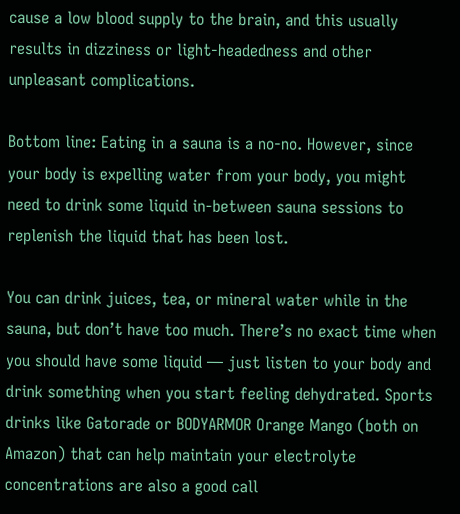cause a low blood supply to the brain, and this usually results in dizziness or light-headedness and other unpleasant complications.

Bottom line: Eating in a sauna is a no-no. However, since your body is expelling water from your body, you might need to drink some liquid in-between sauna sessions to replenish the liquid that has been lost.

You can drink juices, tea, or mineral water while in the sauna, but don’t have too much. There’s no exact time when you should have some liquid — just listen to your body and drink something when you start feeling dehydrated. Sports drinks like Gatorade or BODYARMOR Orange Mango (both on Amazon) that can help maintain your electrolyte concentrations are also a good call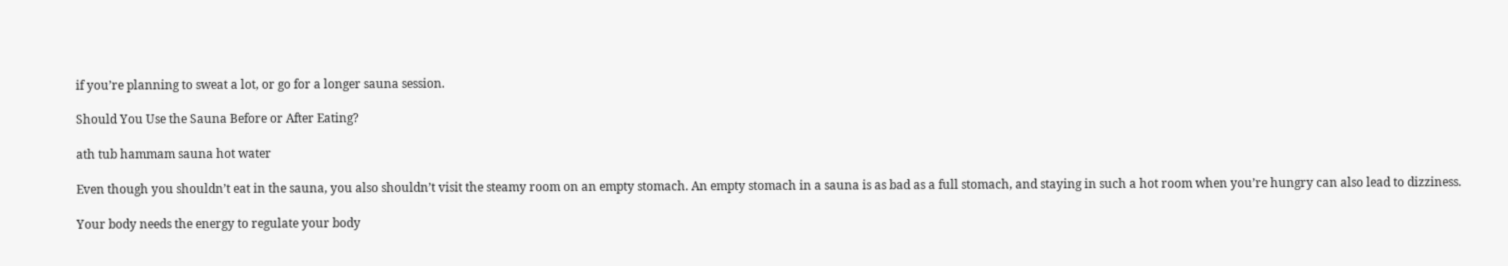if you’re planning to sweat a lot, or go for a longer sauna session.

Should You Use the Sauna Before or After Eating?

ath tub hammam sauna hot water

Even though you shouldn’t eat in the sauna, you also shouldn’t visit the steamy room on an empty stomach. An empty stomach in a sauna is as bad as a full stomach, and staying in such a hot room when you’re hungry can also lead to dizziness.

Your body needs the energy to regulate your body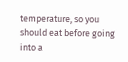temperature, so you should eat before going into a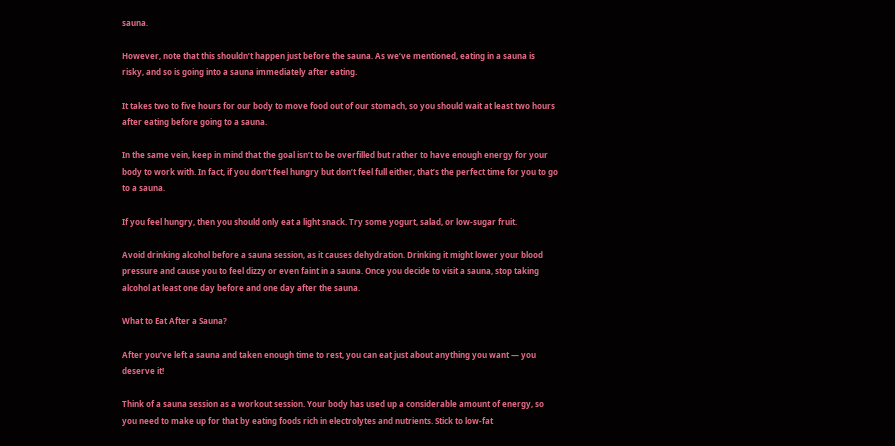sauna.

However, note that this shouldn’t happen just before the sauna. As we’ve mentioned, eating in a sauna is risky, and so is going into a sauna immediately after eating.

It takes two to five hours for our body to move food out of our stomach, so you should wait at least two hours after eating before going to a sauna.

In the same vein, keep in mind that the goal isn’t to be overfilled but rather to have enough energy for your body to work with. In fact, if you don’t feel hungry but don’t feel full either, that’s the perfect time for you to go to a sauna.

If you feel hungry, then you should only eat a light snack. Try some yogurt, salad, or low-sugar fruit.

Avoid drinking alcohol before a sauna session, as it causes dehydration. Drinking it might lower your blood pressure and cause you to feel dizzy or even faint in a sauna. Once you decide to visit a sauna, stop taking alcohol at least one day before and one day after the sauna.

What to Eat After a Sauna?

After you’ve left a sauna and taken enough time to rest, you can eat just about anything you want — you deserve it!

Think of a sauna session as a workout session. Your body has used up a considerable amount of energy, so you need to make up for that by eating foods rich in electrolytes and nutrients. Stick to low-fat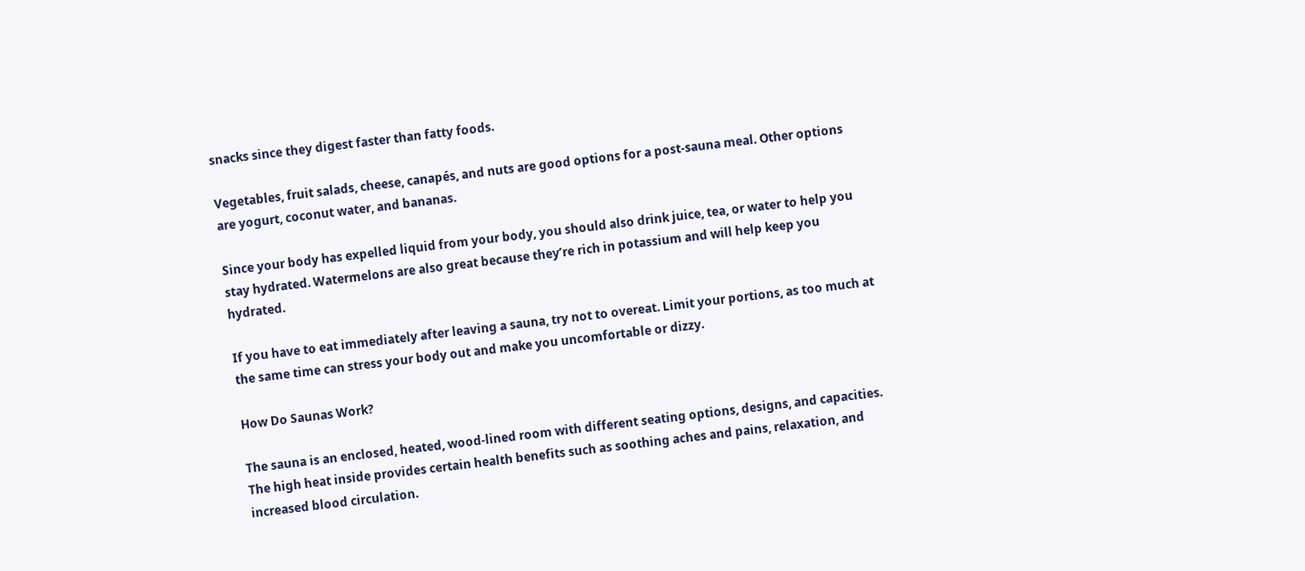snacks since they digest faster than fatty foods.

Vegetables, fruit salads, cheese, canapés, and nuts are good options for a post-sauna meal. Other options are yogurt, coconut water, and bananas.

Since your body has expelled liquid from your body, you should also drink juice, tea, or water to help you stay hydrated. Watermelons are also great because they’re rich in potassium and will help keep you hydrated.

If you have to eat immediately after leaving a sauna, try not to overeat. Limit your portions, as too much at the same time can stress your body out and make you uncomfortable or dizzy.

How Do Saunas Work?

The sauna is an enclosed, heated, wood-lined room with different seating options, designs, and capacities. The high heat inside provides certain health benefits such as soothing aches and pains, relaxation, and increased blood circulation.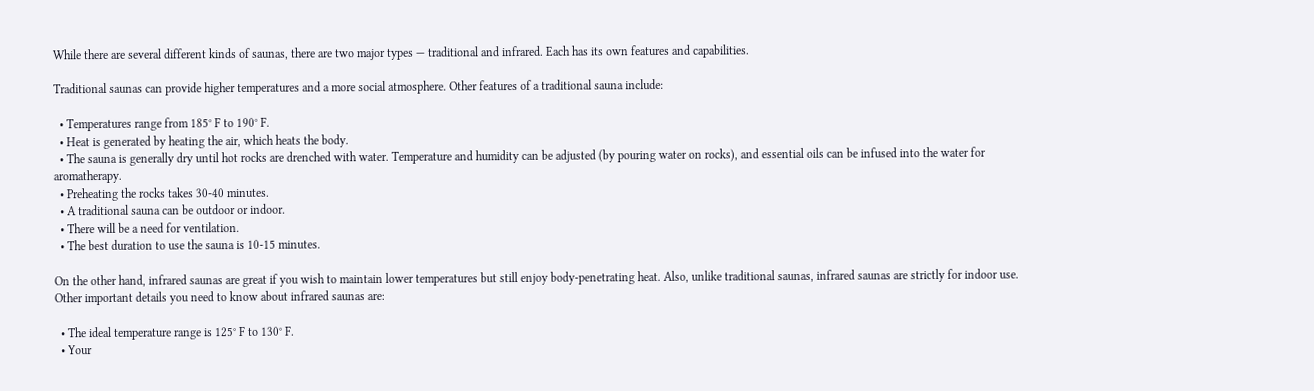While there are several different kinds of saunas, there are two major types — traditional and infrared. Each has its own features and capabilities.

Traditional saunas can provide higher temperatures and a more social atmosphere. Other features of a traditional sauna include:

  • Temperatures range from 185° F to 190° F.
  • Heat is generated by heating the air, which heats the body.
  • The sauna is generally dry until hot rocks are drenched with water. Temperature and humidity can be adjusted (by pouring water on rocks), and essential oils can be infused into the water for aromatherapy.
  • Preheating the rocks takes 30-40 minutes.
  • A traditional sauna can be outdoor or indoor.
  • There will be a need for ventilation.
  • The best duration to use the sauna is 10-15 minutes.

On the other hand, infrared saunas are great if you wish to maintain lower temperatures but still enjoy body-penetrating heat. Also, unlike traditional saunas, infrared saunas are strictly for indoor use. Other important details you need to know about infrared saunas are:

  • The ideal temperature range is 125° F to 130° F.
  • Your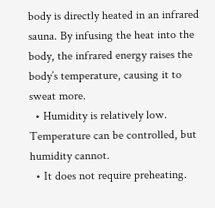body is directly heated in an infrared sauna. By infusing the heat into the body, the infrared energy raises the body’s temperature, causing it to sweat more.
  • Humidity is relatively low. Temperature can be controlled, but humidity cannot.
  • It does not require preheating.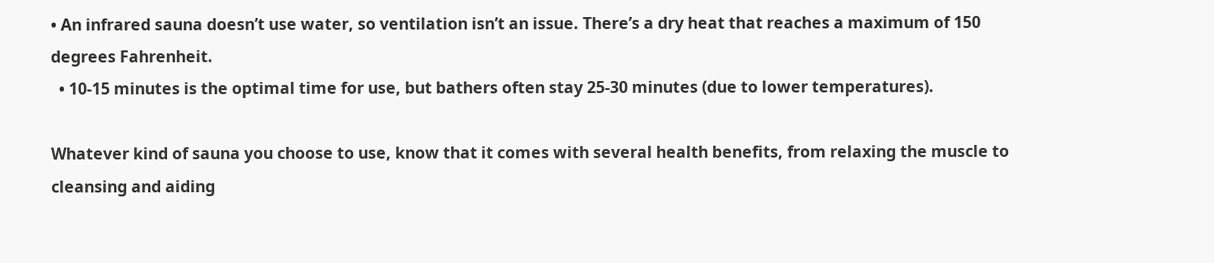• An infrared sauna doesn’t use water, so ventilation isn’t an issue. There’s a dry heat that reaches a maximum of 150 degrees Fahrenheit.
  • 10-15 minutes is the optimal time for use, but bathers often stay 25-30 minutes (due to lower temperatures).

Whatever kind of sauna you choose to use, know that it comes with several health benefits, from relaxing the muscle to cleansing and aiding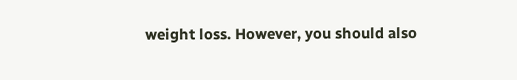weight loss. However, you should also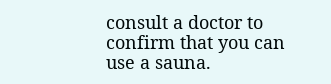consult a doctor to confirm that you can use a sauna.